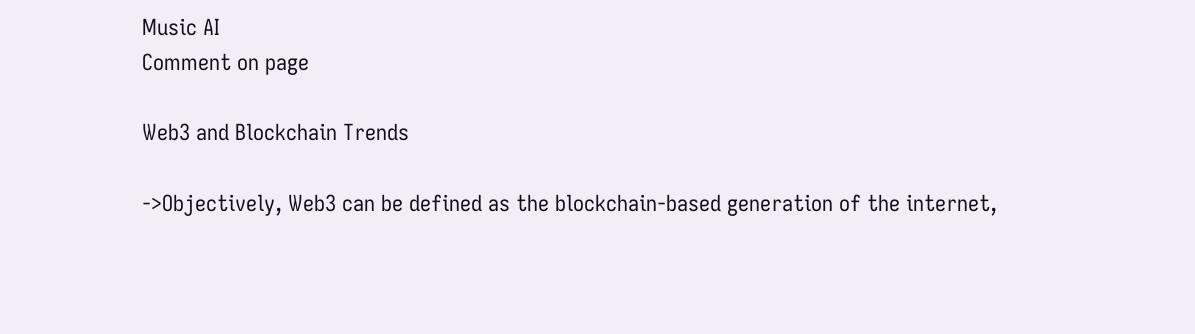Music AI
Comment on page

Web3 and Blockchain Trends

->Objectively, Web3 can be defined as the blockchain-based generation of the internet,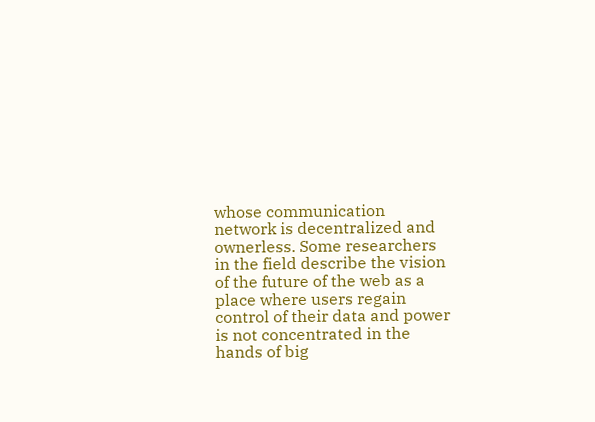whose communication network is decentralized and ownerless. Some researchers in the field describe the vision of the future of the web as a place where users regain control of their data and power is not concentrated in the hands of big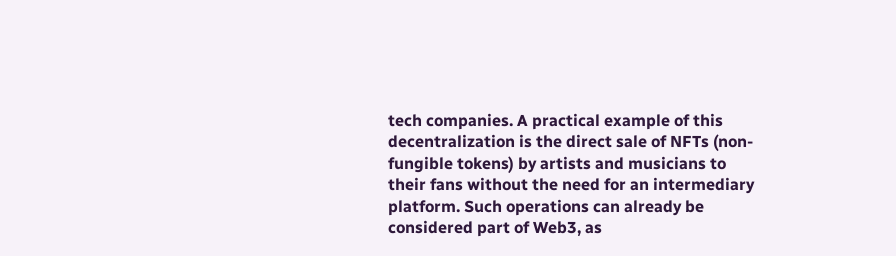tech companies. A practical example of this decentralization is the direct sale of NFTs (non-fungible tokens) by artists and musicians to their fans without the need for an intermediary platform. Such operations can already be considered part of Web3, as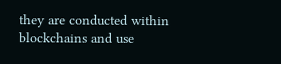they are conducted within blockchains and use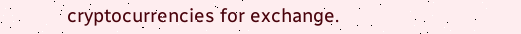cryptocurrencies for exchange.